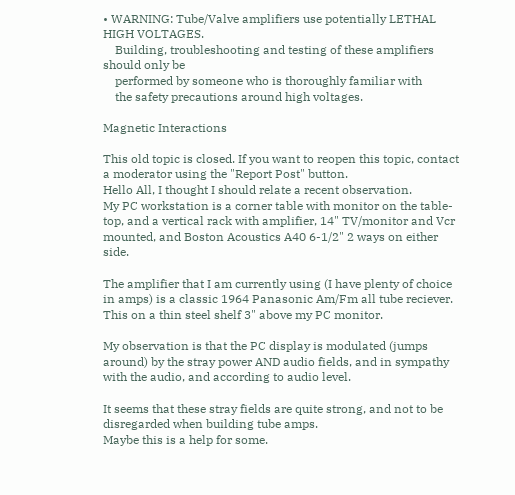• WARNING: Tube/Valve amplifiers use potentially LETHAL HIGH VOLTAGES.
    Building, troubleshooting and testing of these amplifiers should only be
    performed by someone who is thoroughly familiar with
    the safety precautions around high voltages.

Magnetic Interactions

This old topic is closed. If you want to reopen this topic, contact a moderator using the "Report Post" button.
Hello All, I thought I should relate a recent observation.
My PC workstation is a corner table with monitor on the table-top, and a vertical rack with amplifier, 14" TV/monitor and Vcr mounted, and Boston Acoustics A40 6-1/2" 2 ways on either side.

The amplifier that I am currently using (I have plenty of choice in amps) is a classic 1964 Panasonic Am/Fm all tube reciever.
This on a thin steel shelf 3" above my PC monitor.

My observation is that the PC display is modulated (jumps around) by the stray power AND audio fields, and in sympathy with the audio, and according to audio level.

It seems that these stray fields are quite strong, and not to be disregarded when building tube amps.
Maybe this is a help for some.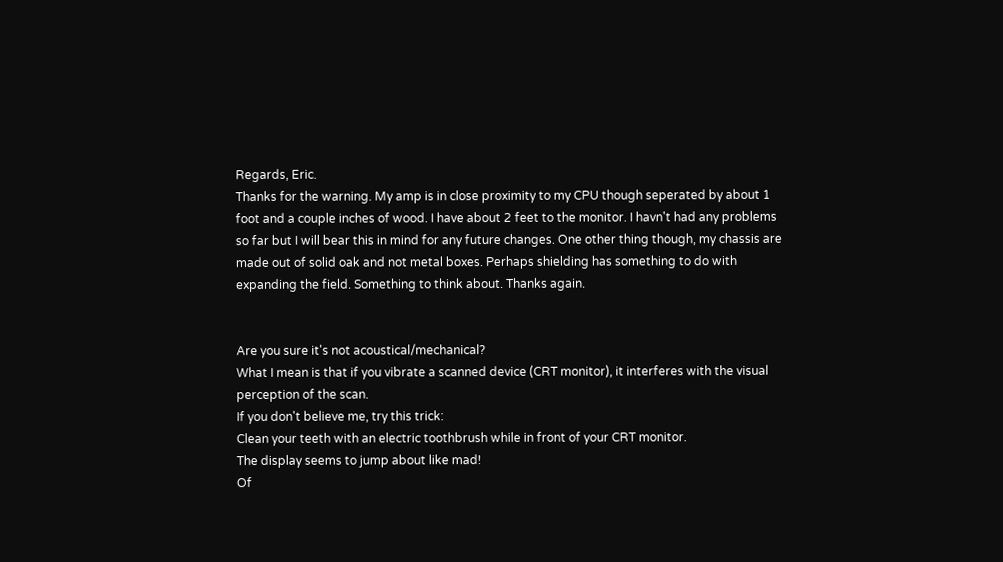Regards, Eric.
Thanks for the warning. My amp is in close proximity to my CPU though seperated by about 1 foot and a couple inches of wood. I have about 2 feet to the monitor. I havn't had any problems so far but I will bear this in mind for any future changes. One other thing though, my chassis are made out of solid oak and not metal boxes. Perhaps shielding has something to do with expanding the field. Something to think about. Thanks again.


Are you sure it's not acoustical/mechanical?
What I mean is that if you vibrate a scanned device (CRT monitor), it interferes with the visual perception of the scan.
If you don't believe me, try this trick:
Clean your teeth with an electric toothbrush while in front of your CRT monitor.
The display seems to jump about like mad!
Of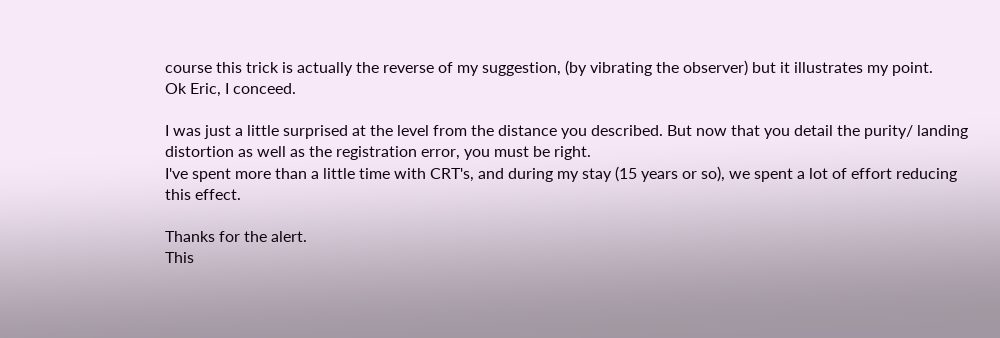course this trick is actually the reverse of my suggestion, (by vibrating the observer) but it illustrates my point.
Ok Eric, I conceed.

I was just a little surprised at the level from the distance you described. But now that you detail the purity/ landing distortion as well as the registration error, you must be right.
I've spent more than a little time with CRT's, and during my stay (15 years or so), we spent a lot of effort reducing this effect.

Thanks for the alert.
This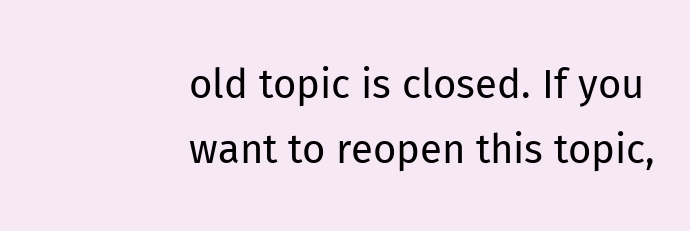old topic is closed. If you want to reopen this topic,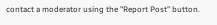contact a moderator using the "Report Post" button.